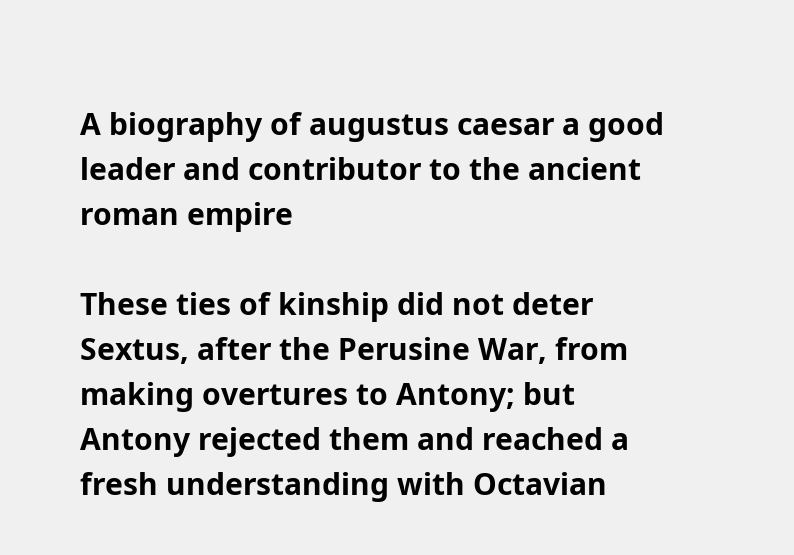A biography of augustus caesar a good leader and contributor to the ancient roman empire

These ties of kinship did not deter Sextus, after the Perusine War, from making overtures to Antony; but Antony rejected them and reached a fresh understanding with Octavian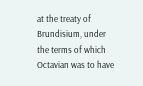at the treaty of Brundisium, under the terms of which Octavian was to have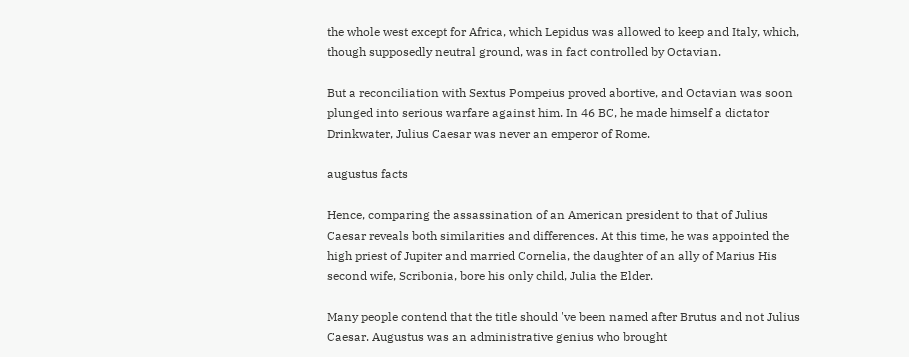the whole west except for Africa, which Lepidus was allowed to keep and Italy, which, though supposedly neutral ground, was in fact controlled by Octavian.

But a reconciliation with Sextus Pompeius proved abortive, and Octavian was soon plunged into serious warfare against him. In 46 BC, he made himself a dictator Drinkwater, Julius Caesar was never an emperor of Rome.

augustus facts

Hence, comparing the assassination of an American president to that of Julius Caesar reveals both similarities and differences. At this time, he was appointed the high priest of Jupiter and married Cornelia, the daughter of an ally of Marius His second wife, Scribonia, bore his only child, Julia the Elder.

Many people contend that the title should 've been named after Brutus and not Julius Caesar. Augustus was an administrative genius who brought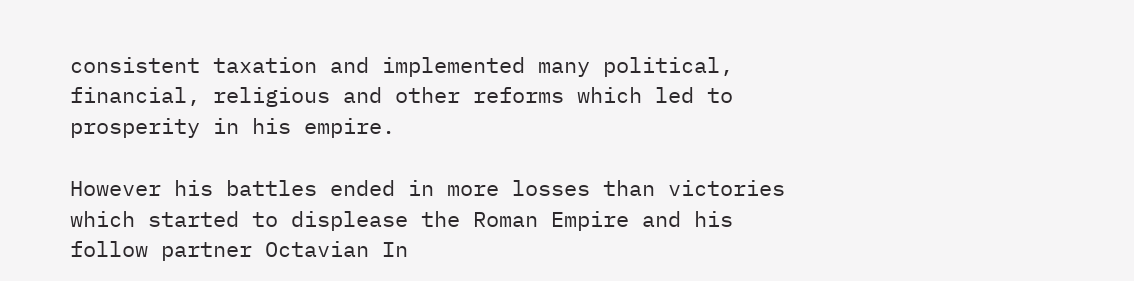consistent taxation and implemented many political, financial, religious and other reforms which led to prosperity in his empire.

However his battles ended in more losses than victories which started to displease the Roman Empire and his follow partner Octavian In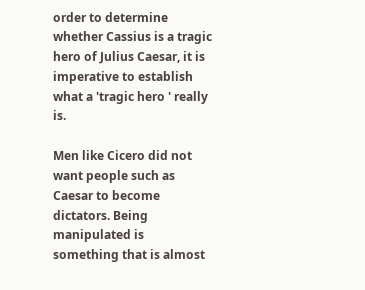order to determine whether Cassius is a tragic hero of Julius Caesar, it is imperative to establish what a 'tragic hero ' really is.

Men like Cicero did not want people such as Caesar to become dictators. Being manipulated is something that is almost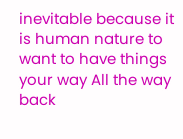inevitable because it is human nature to want to have things your way All the way back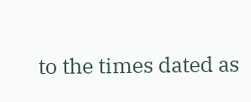to the times dated as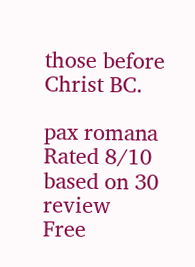those before Christ BC.

pax romana
Rated 8/10 based on 30 review
Free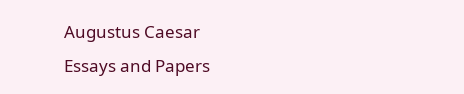Augustus Caesar Essays and Papers